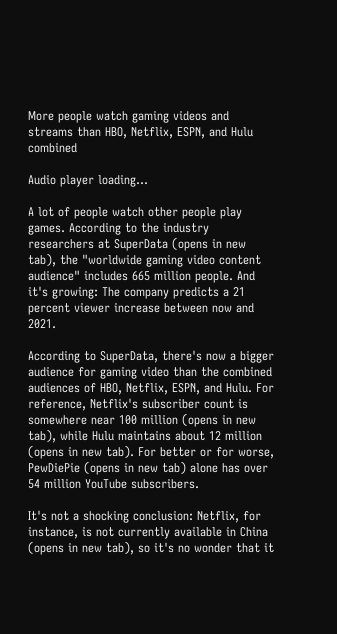More people watch gaming videos and streams than HBO, Netflix, ESPN, and Hulu combined

Audio player loading…

A lot of people watch other people play games. According to the industry researchers at SuperData (opens in new tab), the "worldwide gaming video content audience" includes 665 million people. And it's growing: The company predicts a 21 percent viewer increase between now and 2021.

According to SuperData, there's now a bigger audience for gaming video than the combined audiences of HBO, Netflix, ESPN, and Hulu. For reference, Netflix's subscriber count is somewhere near 100 million (opens in new tab), while Hulu maintains about 12 million (opens in new tab). For better or for worse, PewDiePie (opens in new tab) alone has over 54 million YouTube subscribers.

It's not a shocking conclusion: Netflix, for instance, is not currently available in China (opens in new tab), so it's no wonder that it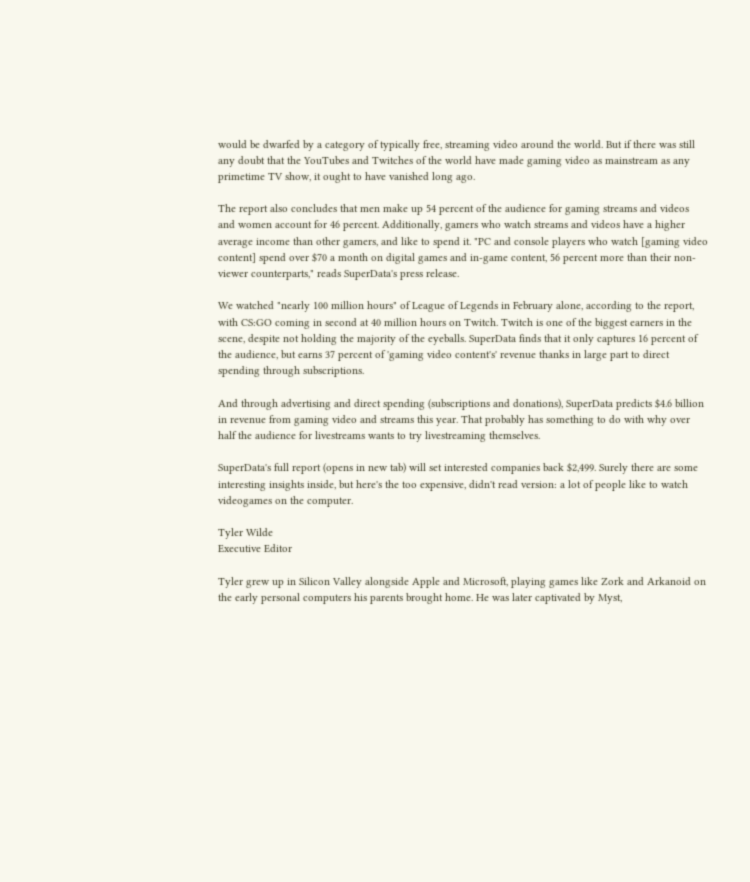would be dwarfed by a category of typically free, streaming video around the world. But if there was still any doubt that the YouTubes and Twitches of the world have made gaming video as mainstream as any primetime TV show, it ought to have vanished long ago.

The report also concludes that men make up 54 percent of the audience for gaming streams and videos and women account for 46 percent. Additionally, gamers who watch streams and videos have a higher average income than other gamers, and like to spend it. "PC and console players who watch [gaming video content] spend over $70 a month on digital games and in-game content, 56 percent more than their non-viewer counterparts," reads SuperData's press release.

We watched "nearly 100 million hours" of League of Legends in February alone, according to the report, with CS:GO coming in second at 40 million hours on Twitch. Twitch is one of the biggest earners in the scene, despite not holding the majority of the eyeballs. SuperData finds that it only captures 16 percent of the audience, but earns 37 percent of 'gaming video content's' revenue thanks in large part to direct spending through subscriptions.

And through advertising and direct spending (subscriptions and donations), SuperData predicts $4.6 billion in revenue from gaming video and streams this year. That probably has something to do with why over half the audience for livestreams wants to try livestreaming themselves.

SuperData's full report (opens in new tab) will set interested companies back $2,499. Surely there are some interesting insights inside, but here's the too expensive, didn't read version: a lot of people like to watch videogames on the computer.

Tyler Wilde
Executive Editor

Tyler grew up in Silicon Valley alongside Apple and Microsoft, playing games like Zork and Arkanoid on the early personal computers his parents brought home. He was later captivated by Myst,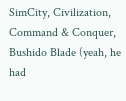SimCity, Civilization, Command & Conquer, Bushido Blade (yeah, he had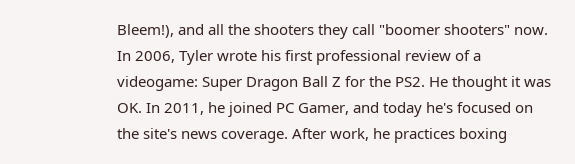Bleem!), and all the shooters they call "boomer shooters" now. In 2006, Tyler wrote his first professional review of a videogame: Super Dragon Ball Z for the PS2. He thought it was OK. In 2011, he joined PC Gamer, and today he's focused on the site's news coverage. After work, he practices boxing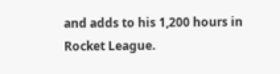and adds to his 1,200 hours in Rocket League.